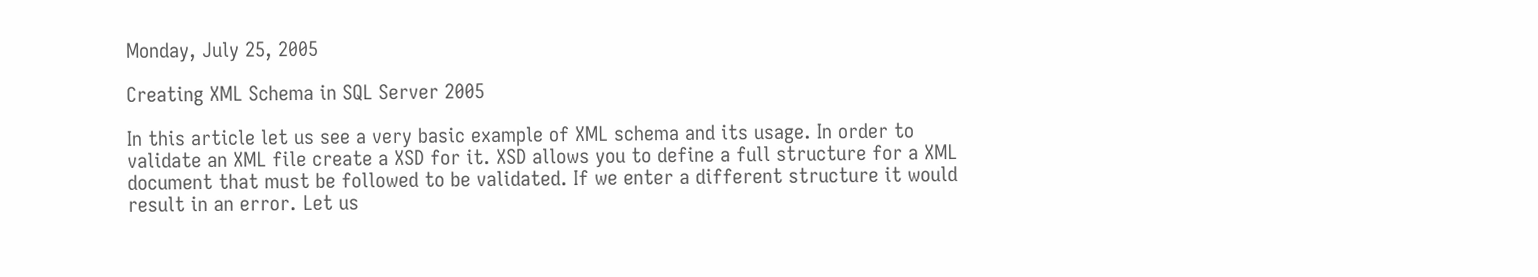Monday, July 25, 2005

Creating XML Schema in SQL Server 2005

In this article let us see a very basic example of XML schema and its usage. In order to validate an XML file create a XSD for it. XSD allows you to define a full structure for a XML document that must be followed to be validated. If we enter a different structure it would result in an error. Let us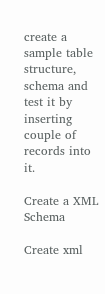create a sample table structure, schema and test it by inserting couple of records into it.

Create a XML Schema

Create xml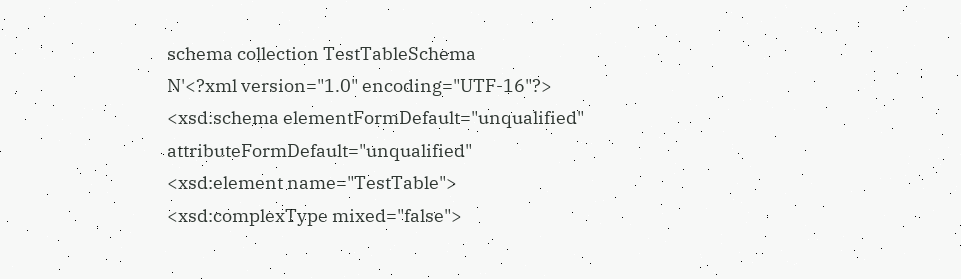schema collection TestTableSchema
N'<?xml version="1.0" encoding="UTF-16"?>
<xsd:schema elementFormDefault="unqualified" attributeFormDefault="unqualified"
<xsd:element name="TestTable">
<xsd:complexType mixed="false">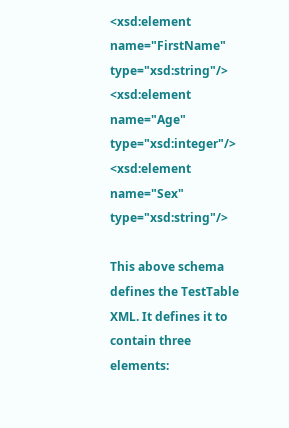<xsd:element name="FirstName" type="xsd:string"/>
<xsd:element name="Age" type="xsd:integer"/>
<xsd:element name="Sex" type="xsd:string"/>

This above schema defines the TestTable XML. It defines it to contain three elements: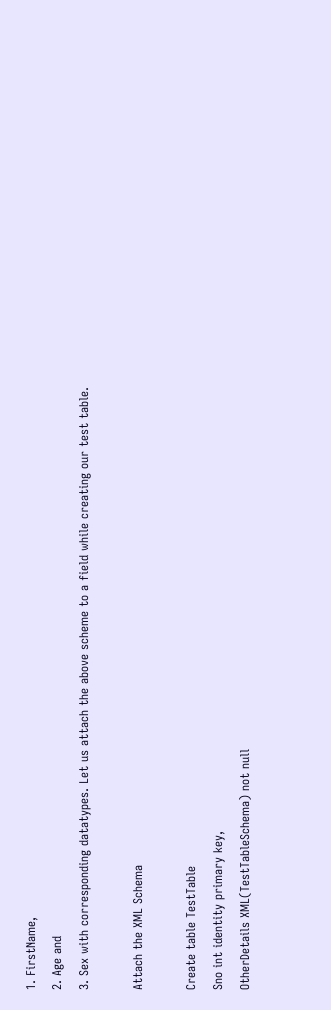1. FirstName,
2. Age and
3. Sex with corresponding datatypes. Let us attach the above scheme to a field while creating our test table.

Attach the XML Schema

Create table TestTable
Sno int identity primary key,
OtherDetails XML(TestTableSchema) not null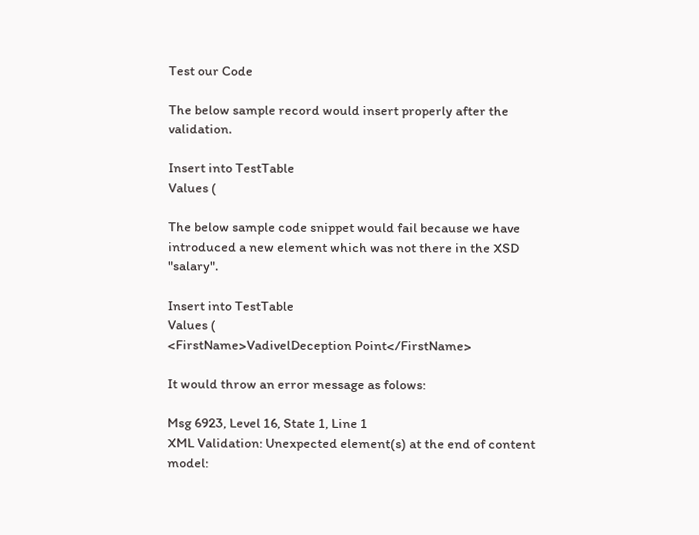Test our Code

The below sample record would insert properly after the validation.

Insert into TestTable
Values (

The below sample code snippet would fail because we have introduced a new element which was not there in the XSD "salary".

Insert into TestTable
Values (
<FirstName>VadivelDeception Point</FirstName>

It would throw an error message as folows:

Msg 6923, Level 16, State 1, Line 1
XML Validation: Unexpected element(s) at the end of content model: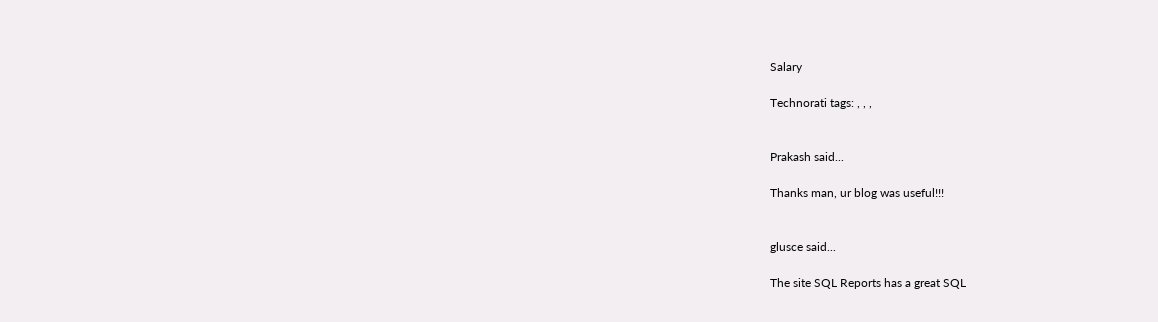Salary

Technorati tags: , , ,


Prakash said...

Thanks man, ur blog was useful!!!


glusce said...

The site SQL Reports has a great SQL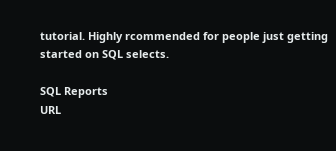tutorial. Highly rcommended for people just getting started on SQL selects.

SQL Reports
URL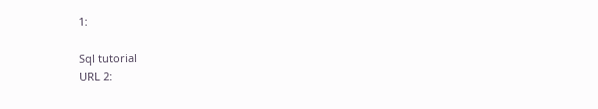1:

Sql tutorial
URL 2: